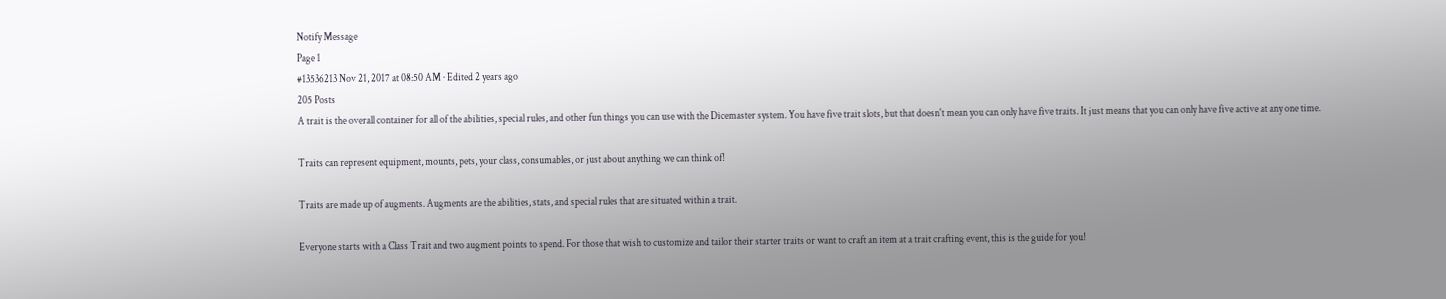Notify Message
Page 1
#13536213 Nov 21, 2017 at 08:50 AM · Edited 2 years ago
205 Posts
A trait is the overall container for all of the abilities, special rules, and other fun things you can use with the Dicemaster system. You have five trait slots, but that doesn't mean you can only have five traits. It just means that you can only have five active at any one time.

Traits can represent equipment, mounts, pets, your class, consumables, or just about anything we can think of!

Traits are made up of augments. Augments are the abilities, stats, and special rules that are situated within a trait.

Everyone starts with a Class Trait and two augment points to spend. For those that wish to customize and tailor their starter traits or want to craft an item at a trait crafting event, this is the guide for you!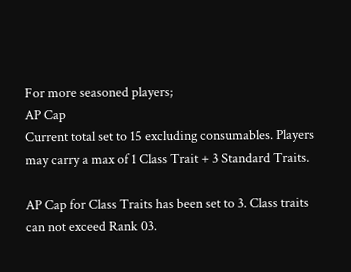For more seasoned players;
AP Cap
Current total set to 15 excluding consumables. Players may carry a max of 1 Class Trait + 3 Standard Traits.

AP Cap for Class Traits has been set to 3. Class traits can not exceed Rank 03.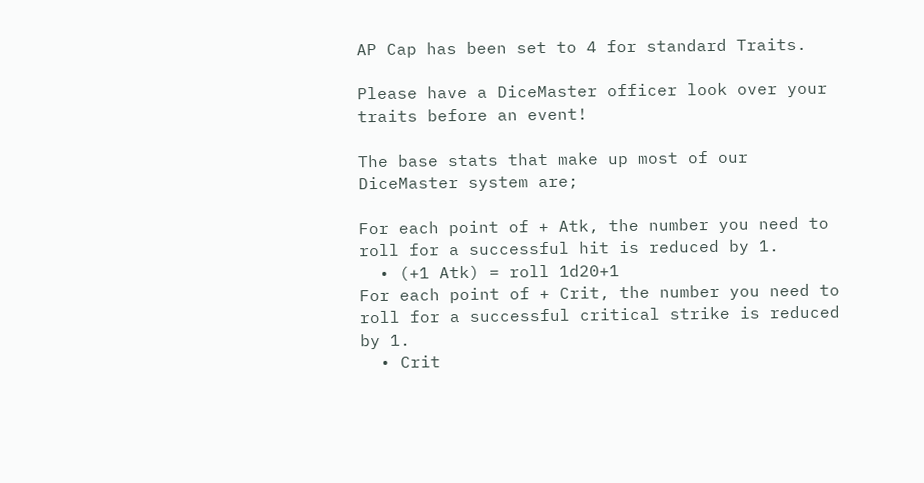AP Cap has been set to 4 for standard Traits.

Please have a DiceMaster officer look over your traits before an event!

The base stats that make up most of our DiceMaster system are;

For each point of + Atk, the number you need to roll for a successful hit is reduced by 1.
  • (+1 Atk) = roll 1d20+1
For each point of + Crit, the number you need to roll for a successful critical strike is reduced by 1.
  • Crit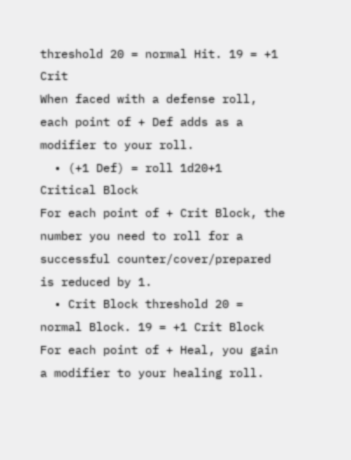threshold 20 = normal Hit. 19 = +1 Crit
When faced with a defense roll, each point of + Def adds as a modifier to your roll.
  • (+1 Def) = roll 1d20+1
Critical Block
For each point of + Crit Block, the number you need to roll for a successful counter/cover/prepared is reduced by 1.
  • Crit Block threshold 20 = normal Block. 19 = +1 Crit Block
For each point of + Heal, you gain a modifier to your healing roll.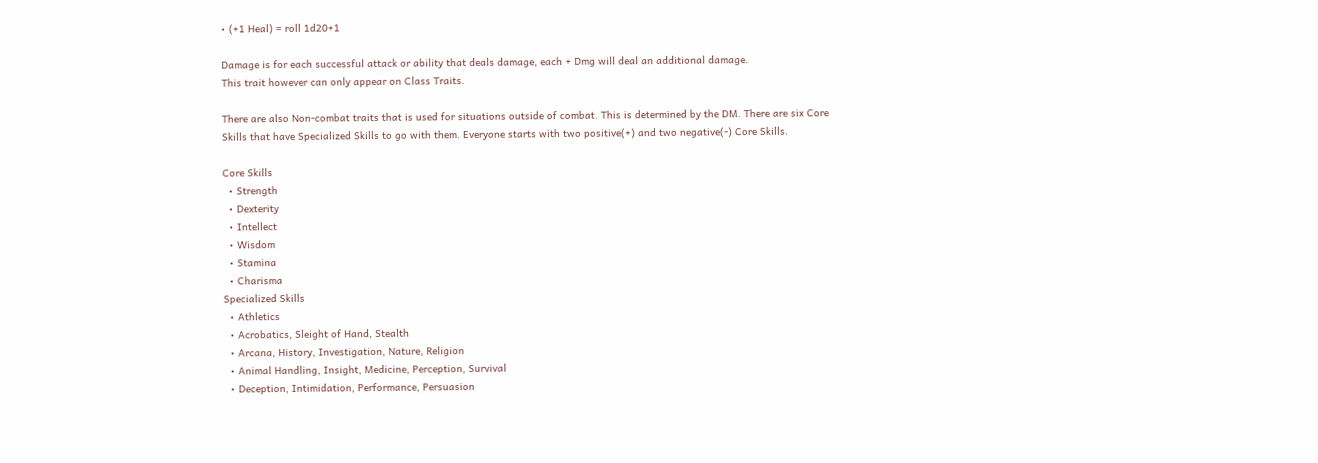• (+1 Heal) = roll 1d20+1

Damage is for each successful attack or ability that deals damage, each + Dmg will deal an additional damage.
This trait however can only appear on Class Traits.

There are also Non-combat traits that is used for situations outside of combat. This is determined by the DM. There are six Core Skills that have Specialized Skills to go with them. Everyone starts with two positive(+) and two negative(-) Core Skills.

Core Skills
  • Strength
  • Dexterity
  • Intellect
  • Wisdom
  • Stamina
  • Charisma
Specialized Skills
  • Athletics
  • Acrobatics, Sleight of Hand, Stealth
  • Arcana, History, Investigation, Nature, Religion
  • Animal Handling, Insight, Medicine, Perception, Survival
  • Deception, Intimidation, Performance, Persuasion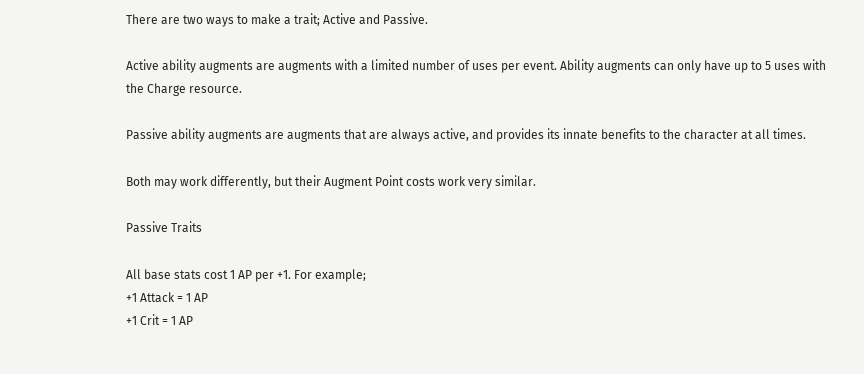There are two ways to make a trait; Active and Passive.

Active ability augments are augments with a limited number of uses per event. Ability augments can only have up to 5 uses with the Charge resource.

Passive ability augments are augments that are always active, and provides its innate benefits to the character at all times.

Both may work differently, but their Augment Point costs work very similar.

Passive Traits

All base stats cost 1 AP per +1. For example;
+1 Attack = 1 AP
+1 Crit = 1 AP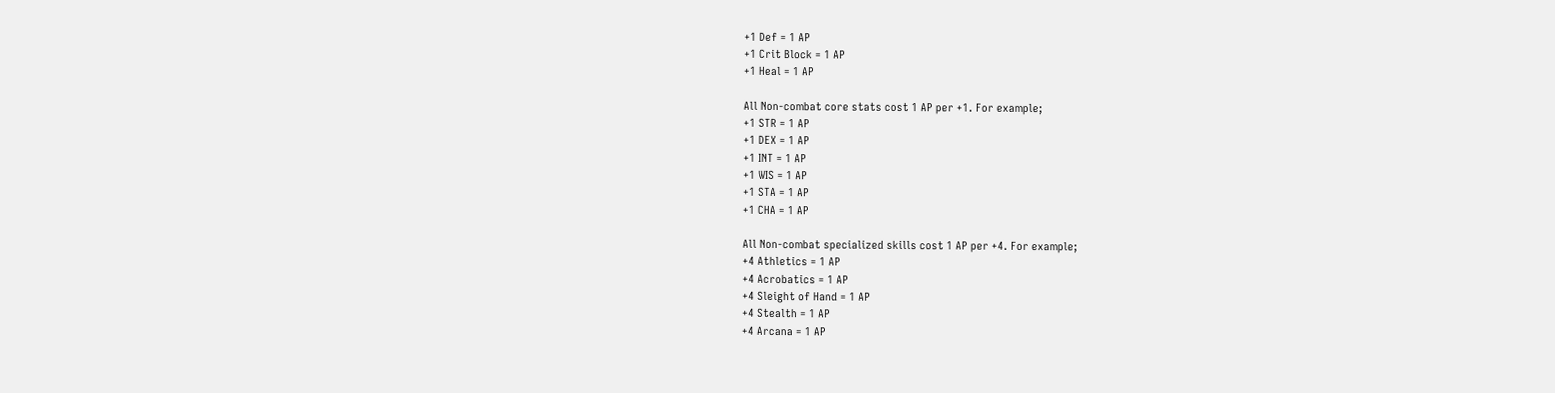+1 Def = 1 AP
+1 Crit Block = 1 AP
+1 Heal = 1 AP

All Non-combat core stats cost 1 AP per +1. For example;
+1 STR = 1 AP
+1 DEX = 1 AP
+1 INT = 1 AP
+1 WIS = 1 AP
+1 STA = 1 AP
+1 CHA = 1 AP

All Non-combat specialized skills cost 1 AP per +4. For example;
+4 Athletics = 1 AP
+4 Acrobatics = 1 AP
+4 Sleight of Hand = 1 AP
+4 Stealth = 1 AP
+4 Arcana = 1 AP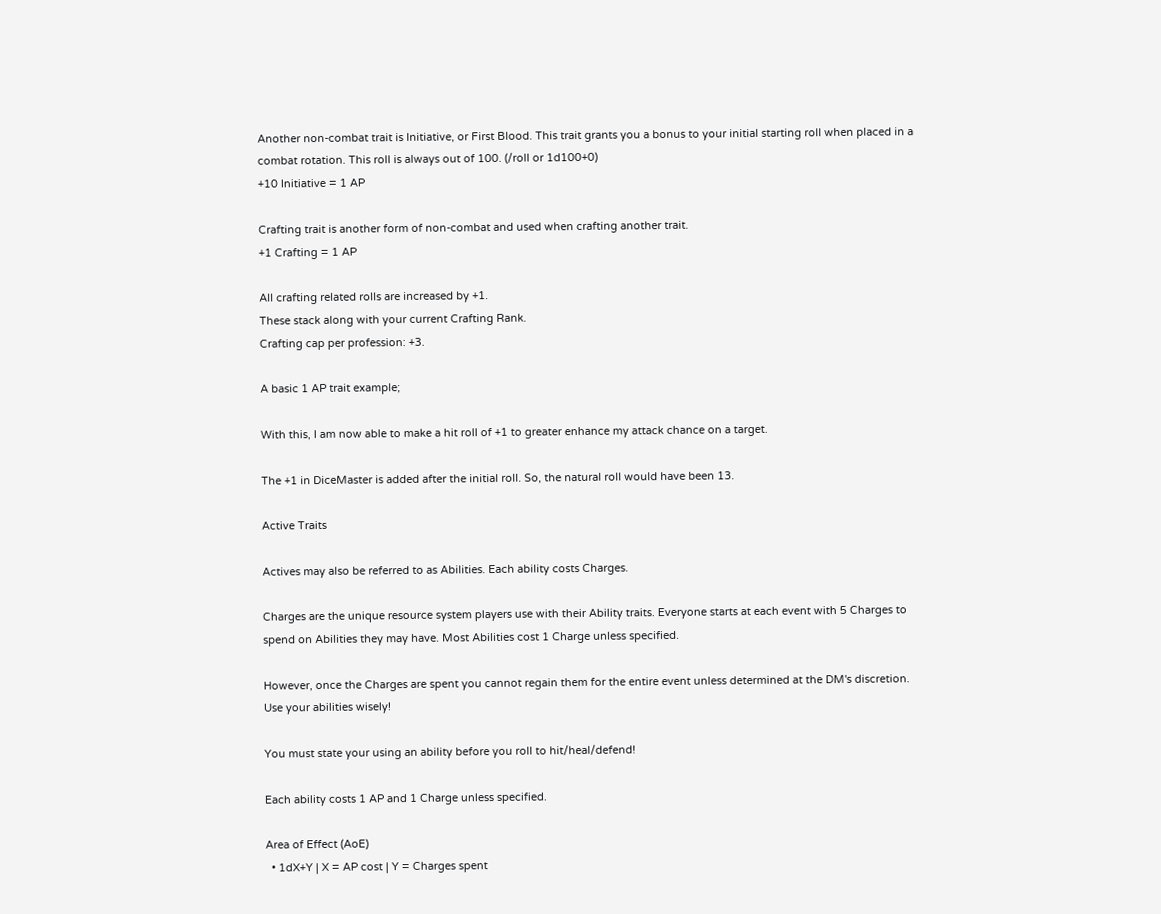Another non-combat trait is Initiative, or First Blood. This trait grants you a bonus to your initial starting roll when placed in a combat rotation. This roll is always out of 100. (/roll or 1d100+0)
+10 Initiative = 1 AP

Crafting trait is another form of non-combat and used when crafting another trait.
+1 Crafting = 1 AP

All crafting related rolls are increased by +1.
These stack along with your current Crafting Rank.
Crafting cap per profession: +3.

A basic 1 AP trait example;

With this, I am now able to make a hit roll of +1 to greater enhance my attack chance on a target.

The +1 in DiceMaster is added after the initial roll. So, the natural roll would have been 13.

Active Traits

Actives may also be referred to as Abilities. Each ability costs Charges.

Charges are the unique resource system players use with their Ability traits. Everyone starts at each event with 5 Charges to spend on Abilities they may have. Most Abilities cost 1 Charge unless specified.

However, once the Charges are spent you cannot regain them for the entire event unless determined at the DM's discretion. Use your abilities wisely!

You must state your using an ability before you roll to hit/heal/defend!

Each ability costs 1 AP and 1 Charge unless specified.

Area of Effect (AoE)
  • 1dX+Y | X = AP cost | Y = Charges spent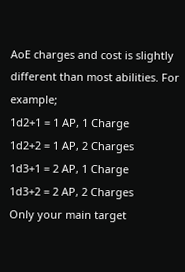AoE charges and cost is slightly different than most abilities. For example;
1d2+1 = 1 AP, 1 Charge
1d2+2 = 1 AP, 2 Charges
1d3+1 = 2 AP, 1 Charge
1d3+2 = 2 AP, 2 Charges
Only your main target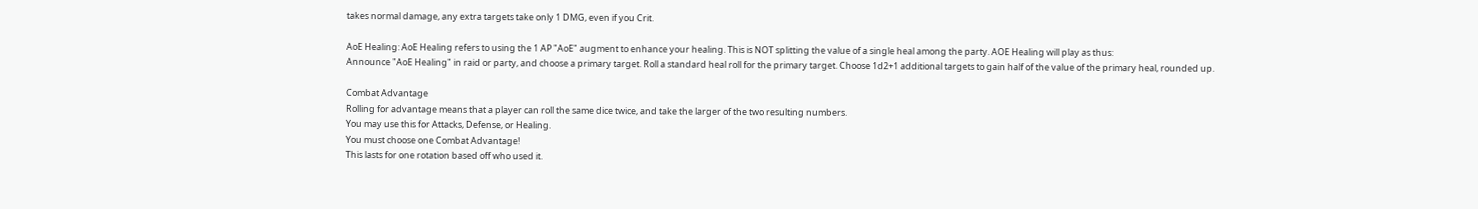takes normal damage, any extra targets take only 1 DMG, even if you Crit.

AoE Healing: AoE Healing refers to using the 1 AP "AoE" augment to enhance your healing. This is NOT splitting the value of a single heal among the party. AOE Healing will play as thus:
Announce "AoE Healing" in raid or party, and choose a primary target. Roll a standard heal roll for the primary target. Choose 1d2+1 additional targets to gain half of the value of the primary heal, rounded up.

Combat Advantage
Rolling for advantage means that a player can roll the same dice twice, and take the larger of the two resulting numbers.
You may use this for Attacks, Defense, or Healing.
You must choose one Combat Advantage!
This lasts for one rotation based off who used it.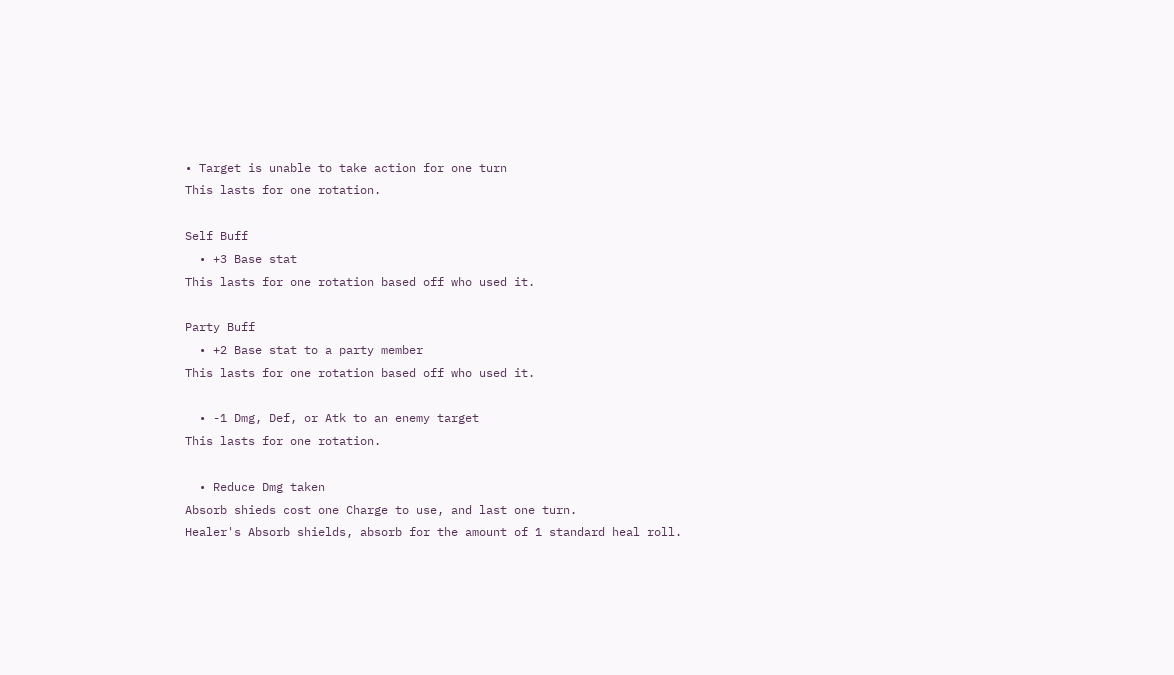• Target is unable to take action for one turn
This lasts for one rotation.

Self Buff
  • +3 Base stat
This lasts for one rotation based off who used it.

Party Buff
  • +2 Base stat to a party member
This lasts for one rotation based off who used it.

  • -1 Dmg, Def, or Atk to an enemy target
This lasts for one rotation.

  • Reduce Dmg taken
Absorb shieds cost one Charge to use, and last one turn.
Healer's Absorb shields, absorb for the amount of 1 standard heal roll.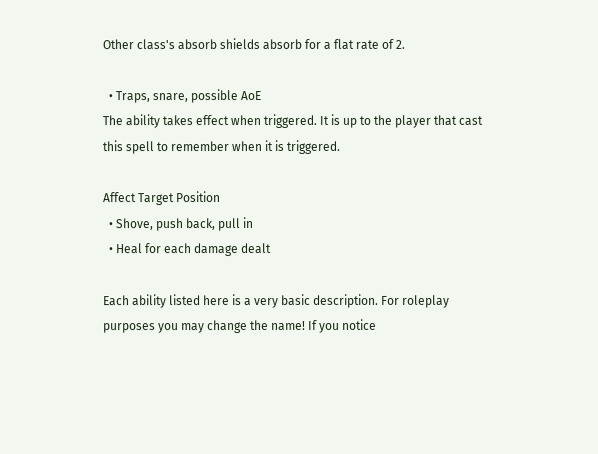Other class's absorb shields absorb for a flat rate of 2.

  • Traps, snare, possible AoE
The ability takes effect when triggered. It is up to the player that cast this spell to remember when it is triggered.

Affect Target Position
  • Shove, push back, pull in
  • Heal for each damage dealt

Each ability listed here is a very basic description. For roleplay purposes you may change the name! If you notice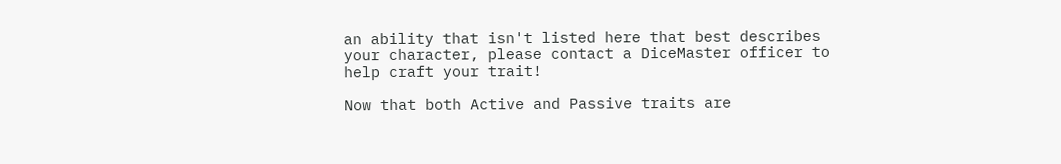an ability that isn't listed here that best describes your character, please contact a DiceMaster officer to help craft your trait!

Now that both Active and Passive traits are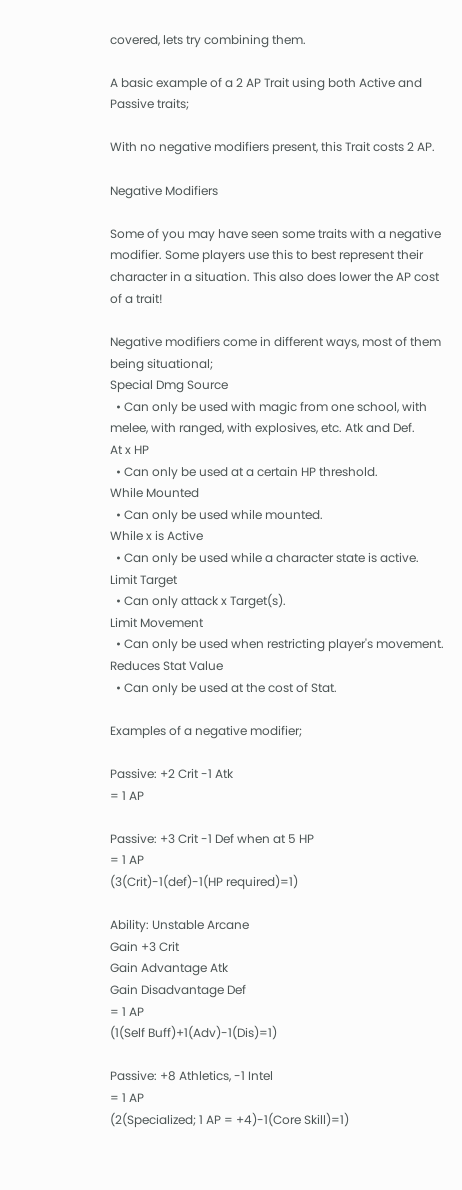covered, lets try combining them.

A basic example of a 2 AP Trait using both Active and Passive traits;

With no negative modifiers present, this Trait costs 2 AP.

Negative Modifiers

Some of you may have seen some traits with a negative modifier. Some players use this to best represent their character in a situation. This also does lower the AP cost of a trait!

Negative modifiers come in different ways, most of them being situational;
Special Dmg Source
  • Can only be used with magic from one school, with melee, with ranged, with explosives, etc. Atk and Def.
At x HP
  • Can only be used at a certain HP threshold.
While Mounted
  • Can only be used while mounted.
While x is Active
  • Can only be used while a character state is active.
Limit Target
  • Can only attack x Target(s).
Limit Movement
  • Can only be used when restricting player's movement.
Reduces Stat Value
  • Can only be used at the cost of Stat.

Examples of a negative modifier;

Passive: +2 Crit -1 Atk
= 1 AP

Passive: +3 Crit -1 Def when at 5 HP
= 1 AP
(3(Crit)-1(def)-1(HP required)=1)

Ability: Unstable Arcane
Gain +3 Crit
Gain Advantage Atk
Gain Disadvantage Def
= 1 AP
(1(Self Buff)+1(Adv)-1(Dis)=1)

Passive: +8 Athletics, -1 Intel
= 1 AP
(2(Specialized; 1 AP = +4)-1(Core Skill)=1)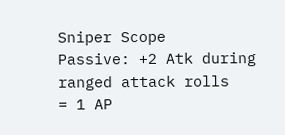Sniper Scope
Passive: +2 Atk during ranged attack rolls
= 1 AP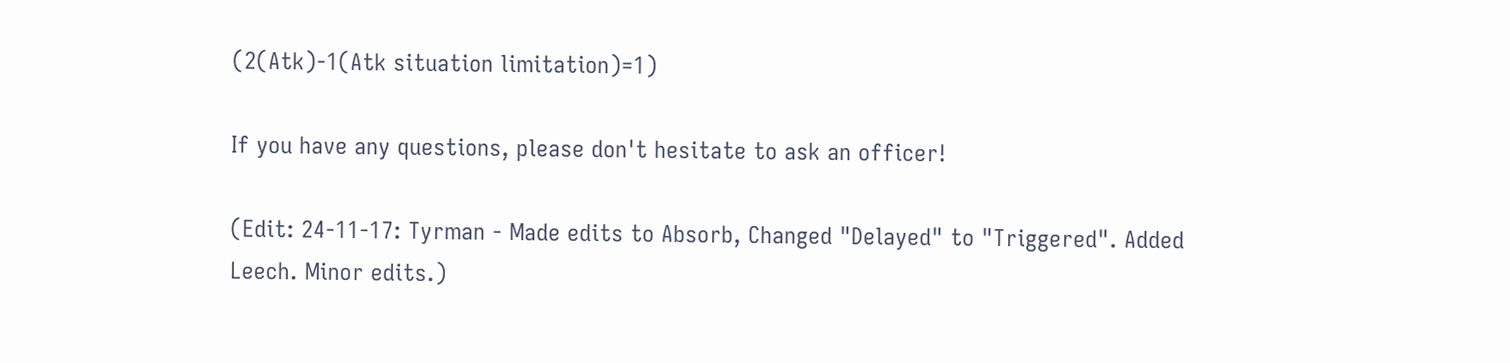(2(Atk)-1(Atk situation limitation)=1)

If you have any questions, please don't hesitate to ask an officer!

(Edit: 24-11-17: Tyrman - Made edits to Absorb, Changed "Delayed" to "Triggered". Added Leech. Minor edits.)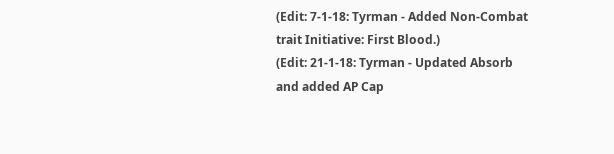(Edit: 7-1-18: Tyrman - Added Non-Combat trait Initiative: First Blood.)
(Edit: 21-1-18: Tyrman - Updated Absorb and added AP Cap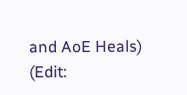and AoE Heals)
(Edit: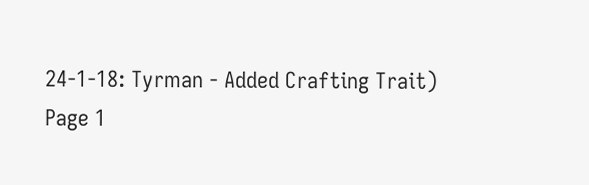24-1-18: Tyrman - Added Crafting Trait)
Page 1